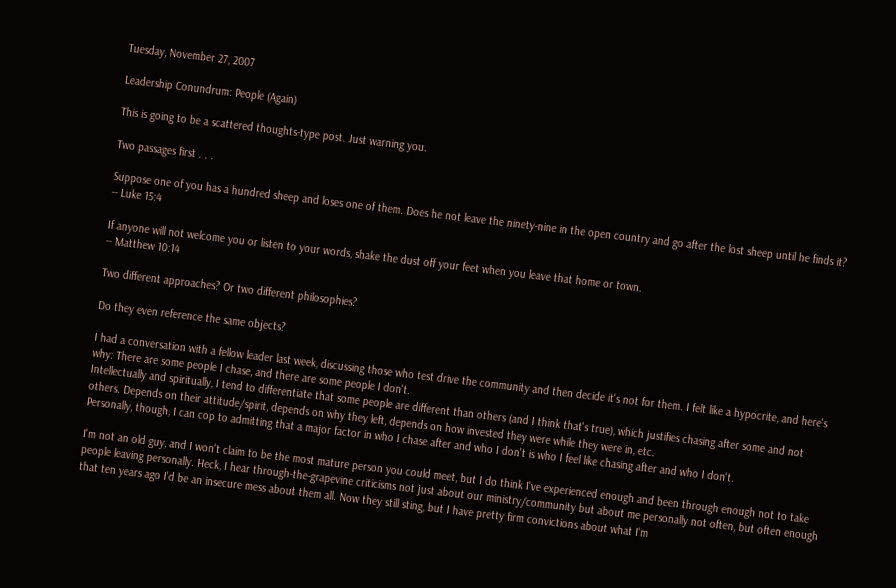Tuesday, November 27, 2007

Leadership Conundrum: People (Again)

This is going to be a scattered thoughts-type post. Just warning you.

Two passages first . . .

Suppose one of you has a hundred sheep and loses one of them. Does he not leave the ninety-nine in the open country and go after the lost sheep until he finds it?
-- Luke 15:4

If anyone will not welcome you or listen to your words, shake the dust off your feet when you leave that home or town.
-- Matthew 10:14

Two different approaches? Or two different philosophies?

Do they even reference the same objects?

I had a conversation with a fellow leader last week, discussing those who test drive the community and then decide it's not for them. I felt like a hypocrite, and here's why: There are some people I chase, and there are some people I don't.
Intellectually and spiritually, I tend to differentiate that some people are different than others (and I think that's true), which justifies chasing after some and not others. Depends on their attitude/spirit, depends on why they left, depends on how invested they were while they were in, etc.
Personally, though, I can cop to admitting that a major factor in who I chase after and who I don't is who I feel like chasing after and who I don't.

I'm not an old guy, and I won't claim to be the most mature person you could meet, but I do think I've experienced enough and been through enough not to take people leaving personally. Heck, I hear through-the-grapevine criticisms not just about our ministry/community but about me personally not often, but often enough that ten years ago I'd be an insecure mess about them all. Now they still sting, but I have pretty firm convictions about what I'm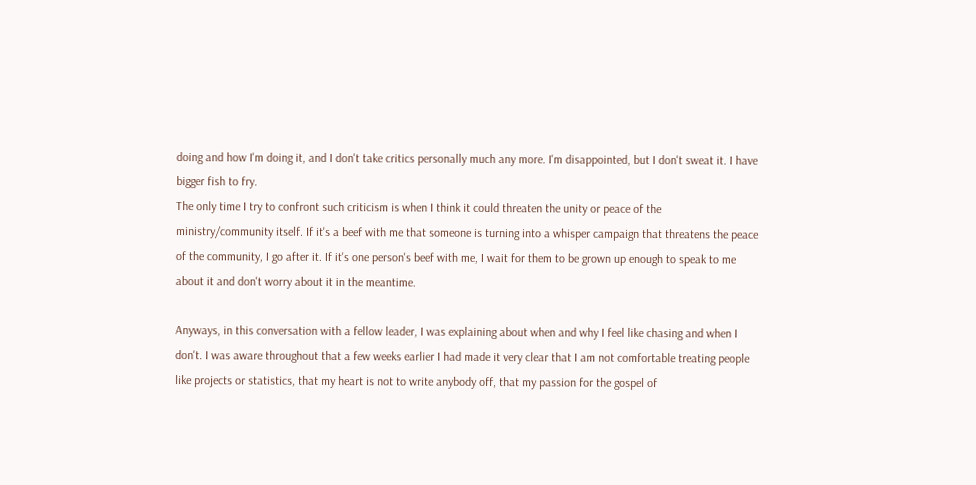doing and how I'm doing it, and I don't take critics personally much any more. I'm disappointed, but I don't sweat it. I have bigger fish to fry.
The only time I try to confront such criticism is when I think it could threaten the unity or peace of the ministry/community itself. If it's a beef with me that someone is turning into a whisper campaign that threatens the peace of the community, I go after it. If it's one person's beef with me, I wait for them to be grown up enough to speak to me about it and don't worry about it in the meantime.

Anyways, in this conversation with a fellow leader, I was explaining about when and why I feel like chasing and when I don't. I was aware throughout that a few weeks earlier I had made it very clear that I am not comfortable treating people like projects or statistics, that my heart is not to write anybody off, that my passion for the gospel of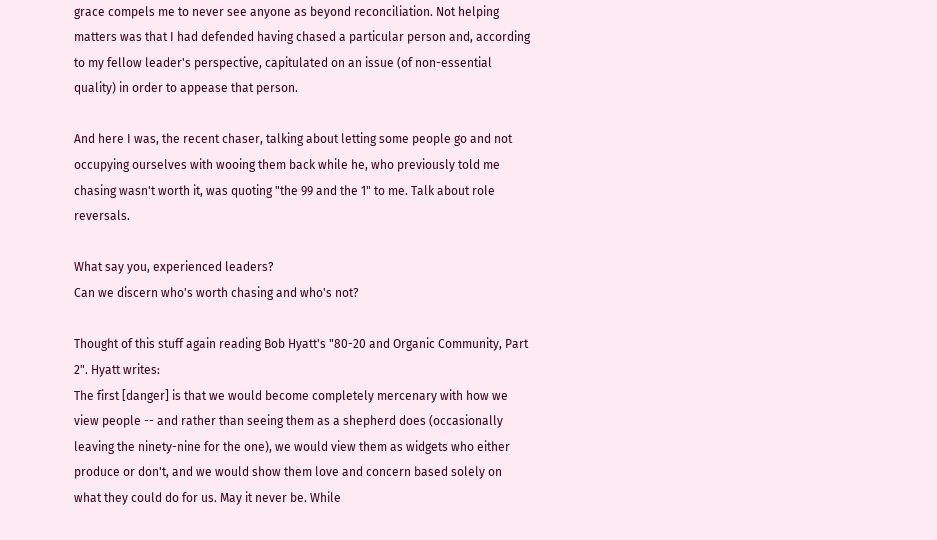grace compels me to never see anyone as beyond reconciliation. Not helping matters was that I had defended having chased a particular person and, according to my fellow leader's perspective, capitulated on an issue (of non-essential quality) in order to appease that person.

And here I was, the recent chaser, talking about letting some people go and not occupying ourselves with wooing them back while he, who previously told me chasing wasn't worth it, was quoting "the 99 and the 1" to me. Talk about role reversals.

What say you, experienced leaders?
Can we discern who's worth chasing and who's not?

Thought of this stuff again reading Bob Hyatt's "80-20 and Organic Community, Part 2". Hyatt writes:
The first [danger] is that we would become completely mercenary with how we view people -- and rather than seeing them as a shepherd does (occasionally leaving the ninety-nine for the one), we would view them as widgets who either produce or don't, and we would show them love and concern based solely on what they could do for us. May it never be. While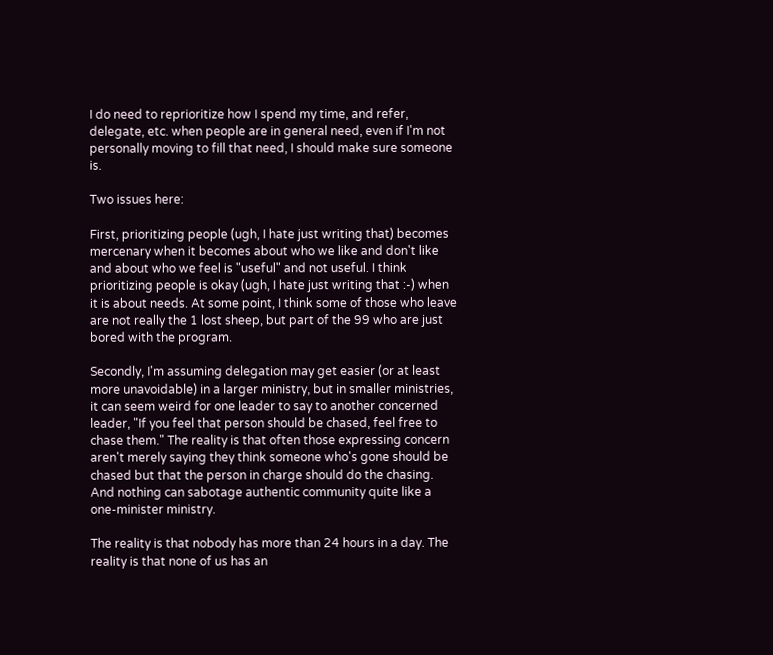I do need to reprioritize how I spend my time, and refer, delegate, etc. when people are in general need, even if I'm not personally moving to fill that need, I should make sure someone is.

Two issues here:

First, prioritizing people (ugh, I hate just writing that) becomes mercenary when it becomes about who we like and don't like and about who we feel is "useful" and not useful. I think prioritizing people is okay (ugh, I hate just writing that :-) when it is about needs. At some point, I think some of those who leave are not really the 1 lost sheep, but part of the 99 who are just bored with the program.

Secondly, I'm assuming delegation may get easier (or at least more unavoidable) in a larger ministry, but in smaller ministries, it can seem weird for one leader to say to another concerned leader, "If you feel that person should be chased, feel free to chase them." The reality is that often those expressing concern aren't merely saying they think someone who's gone should be chased but that the person in charge should do the chasing. And nothing can sabotage authentic community quite like a one-minister ministry.

The reality is that nobody has more than 24 hours in a day. The reality is that none of us has an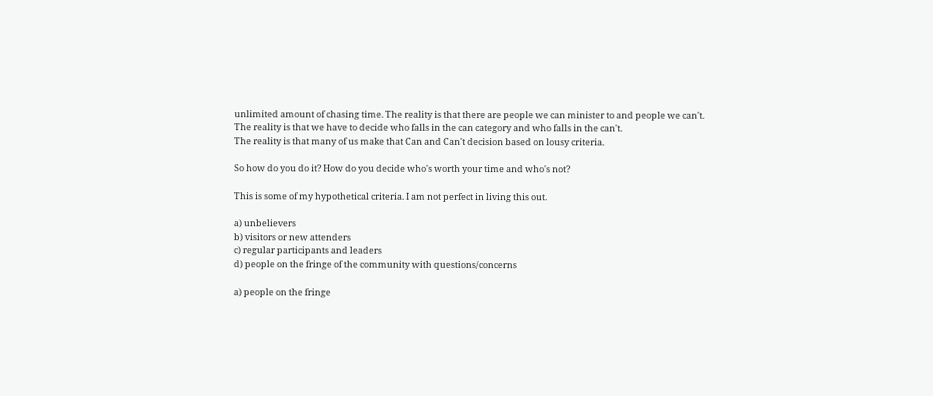unlimited amount of chasing time. The reality is that there are people we can minister to and people we can't.
The reality is that we have to decide who falls in the can category and who falls in the can't.
The reality is that many of us make that Can and Can't decision based on lousy criteria.

So how do you do it? How do you decide who's worth your time and who's not?

This is some of my hypothetical criteria. I am not perfect in living this out.

a) unbelievers
b) visitors or new attenders
c) regular participants and leaders
d) people on the fringe of the community with questions/concerns

a) people on the fringe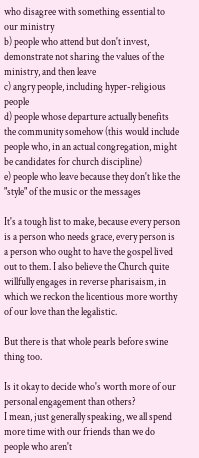who disagree with something essential to our ministry
b) people who attend but don't invest, demonstrate not sharing the values of the ministry, and then leave
c) angry people, including hyper-religious people
d) people whose departure actually benefits the community somehow (this would include people who, in an actual congregation, might be candidates for church discipline)
e) people who leave because they don't like the "style" of the music or the messages

It's a tough list to make, because every person is a person who needs grace, every person is a person who ought to have the gospel lived out to them. I also believe the Church quite willfully engages in reverse pharisaism, in which we reckon the licentious more worthy of our love than the legalistic.

But there is that whole pearls before swine thing too.

Is it okay to decide who's worth more of our personal engagement than others?
I mean, just generally speaking, we all spend more time with our friends than we do people who aren't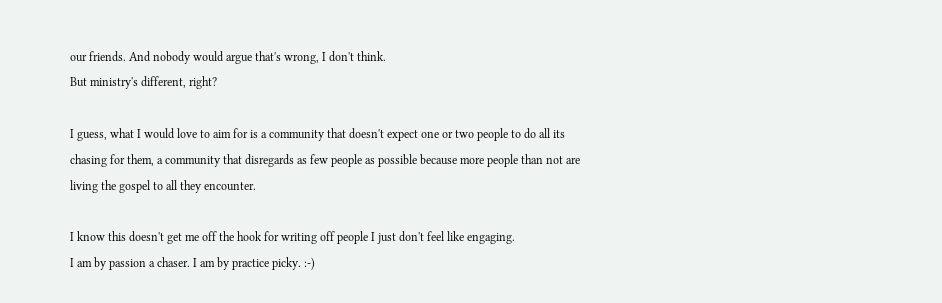our friends. And nobody would argue that's wrong, I don't think.
But ministry's different, right?

I guess, what I would love to aim for is a community that doesn't expect one or two people to do all its chasing for them, a community that disregards as few people as possible because more people than not are living the gospel to all they encounter.

I know this doesn't get me off the hook for writing off people I just don't feel like engaging.
I am by passion a chaser. I am by practice picky. :-)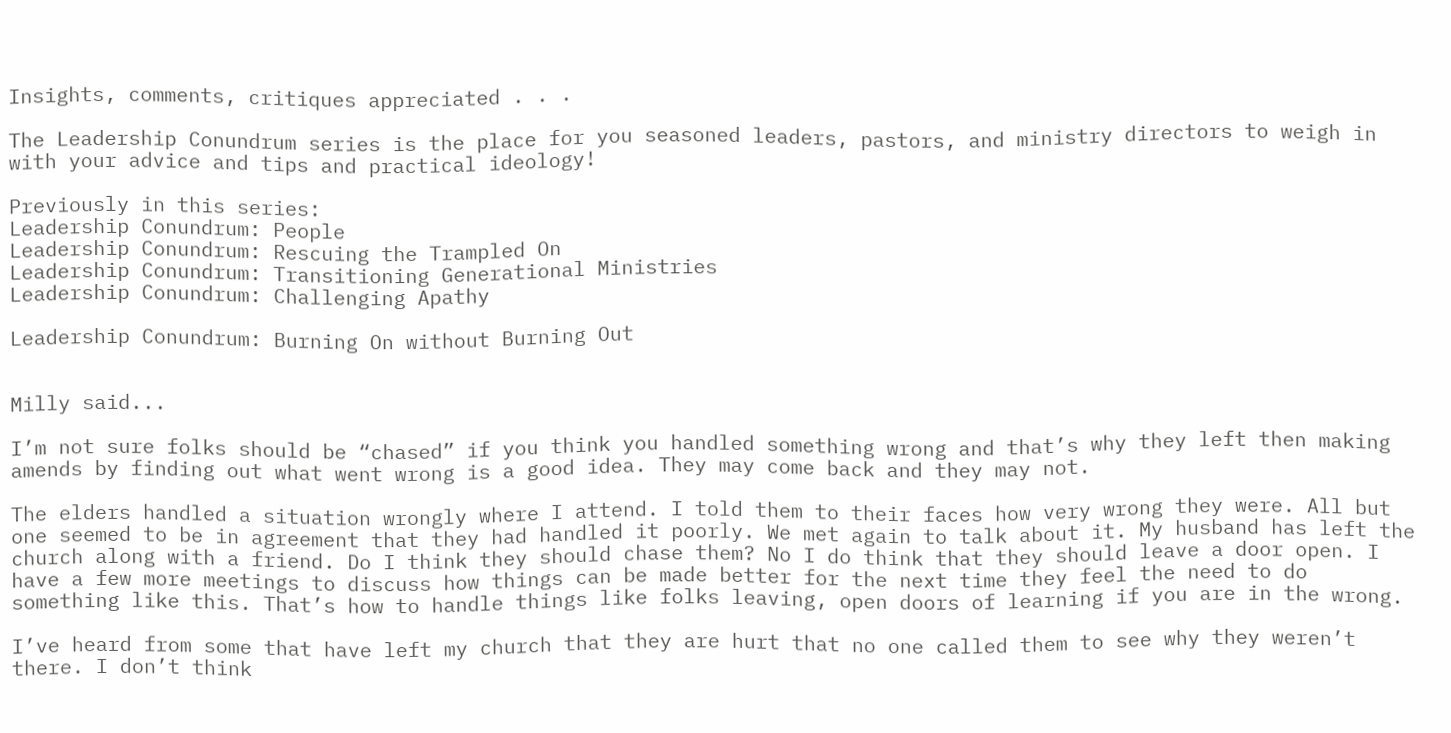Insights, comments, critiques appreciated . . .

The Leadership Conundrum series is the place for you seasoned leaders, pastors, and ministry directors to weigh in with your advice and tips and practical ideology!

Previously in this series:
Leadership Conundrum: People
Leadership Conundrum: Rescuing the Trampled On
Leadership Conundrum: Transitioning Generational Ministries
Leadership Conundrum: Challenging Apathy

Leadership Conundrum: Burning On without Burning Out


Milly said...

I’m not sure folks should be “chased” if you think you handled something wrong and that’s why they left then making amends by finding out what went wrong is a good idea. They may come back and they may not.

The elders handled a situation wrongly where I attend. I told them to their faces how very wrong they were. All but one seemed to be in agreement that they had handled it poorly. We met again to talk about it. My husband has left the church along with a friend. Do I think they should chase them? No I do think that they should leave a door open. I have a few more meetings to discuss how things can be made better for the next time they feel the need to do something like this. That’s how to handle things like folks leaving, open doors of learning if you are in the wrong.

I’ve heard from some that have left my church that they are hurt that no one called them to see why they weren’t there. I don’t think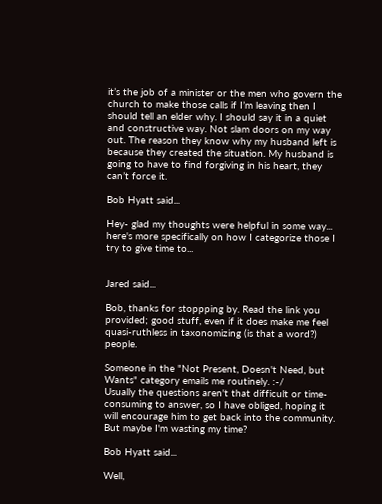it’s the job of a minister or the men who govern the church to make those calls if I’m leaving then I should tell an elder why. I should say it in a quiet and constructive way. Not slam doors on my way out. The reason they know why my husband left is because they created the situation. My husband is going to have to find forgiving in his heart, they can’t force it.

Bob Hyatt said...

Hey- glad my thoughts were helpful in some way... here's more specifically on how I categorize those I try to give time to...


Jared said...

Bob, thanks for stoppping by. Read the link you provided; good stuff, even if it does make me feel quasi-ruthless in taxonomizing (is that a word?) people.

Someone in the "Not Present, Doesn't Need, but Wants" category emails me routinely. :-/
Usually the questions aren't that difficult or time-consuming to answer, so I have obliged, hoping it will encourage him to get back into the community.
But maybe I'm wasting my time?

Bob Hyatt said...

Well,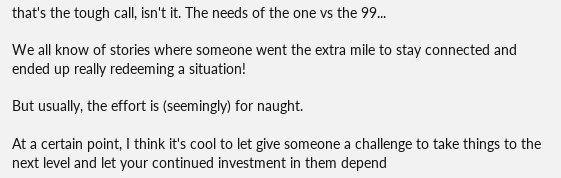that's the tough call, isn't it. The needs of the one vs the 99...

We all know of stories where someone went the extra mile to stay connected and ended up really redeeming a situation!

But usually, the effort is (seemingly) for naught.

At a certain point, I think it's cool to let give someone a challenge to take things to the next level and let your continued investment in them depend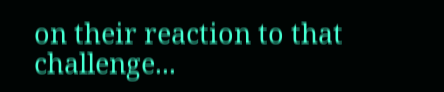on their reaction to that challenge...